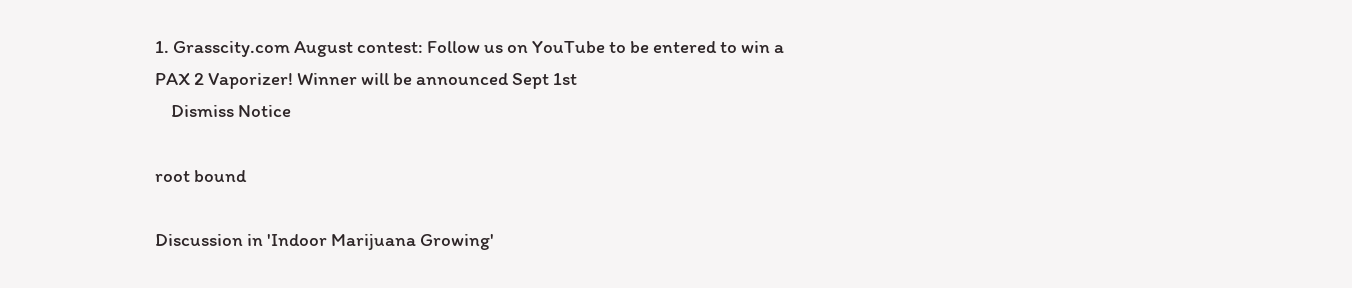1. Grasscity.com August contest: Follow us on YouTube to be entered to win a PAX 2 Vaporizer! Winner will be announced Sept 1st
    Dismiss Notice

root bound

Discussion in 'Indoor Marijuana Growing'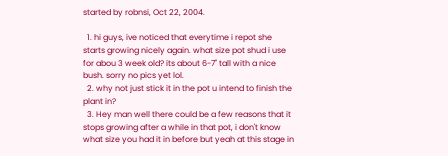started by robnsi, Oct 22, 2004.

  1. hi guys, ive noticed that everytime i repot she starts growing nicely again. what size pot shud i use for abou 3 week old? its about 6-7" tall with a nice bush. sorry no pics yet lol.
  2. why not just stick it in the pot u intend to finish the plant in?
  3. Hey man well there could be a few reasons that it stops growing after a while in that pot, i don't know what size you had it in before but yeah at this stage in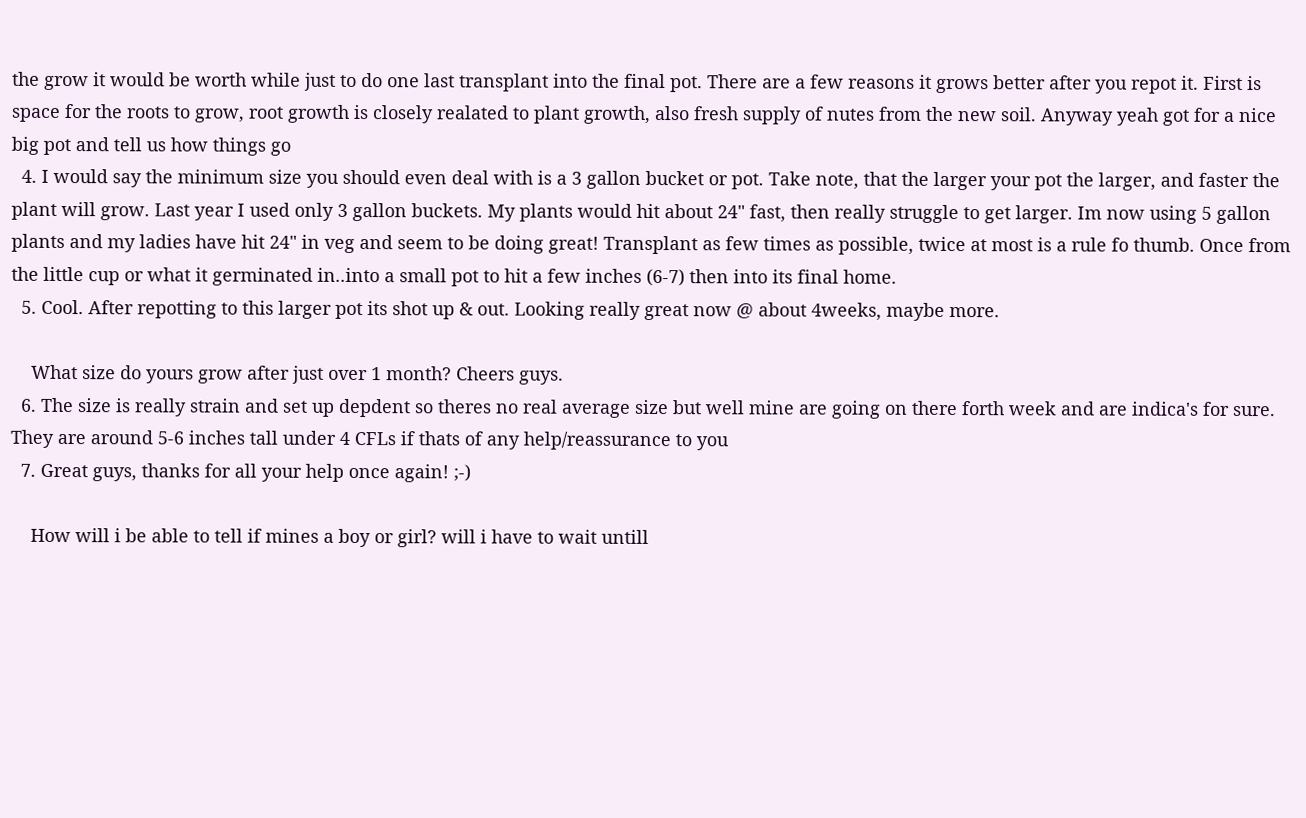the grow it would be worth while just to do one last transplant into the final pot. There are a few reasons it grows better after you repot it. First is space for the roots to grow, root growth is closely realated to plant growth, also fresh supply of nutes from the new soil. Anyway yeah got for a nice big pot and tell us how things go
  4. I would say the minimum size you should even deal with is a 3 gallon bucket or pot. Take note, that the larger your pot the larger, and faster the plant will grow. Last year I used only 3 gallon buckets. My plants would hit about 24" fast, then really struggle to get larger. Im now using 5 gallon plants and my ladies have hit 24" in veg and seem to be doing great! Transplant as few times as possible, twice at most is a rule fo thumb. Once from the little cup or what it germinated in..into a small pot to hit a few inches (6-7) then into its final home.
  5. Cool. After repotting to this larger pot its shot up & out. Looking really great now @ about 4weeks, maybe more.

    What size do yours grow after just over 1 month? Cheers guys.
  6. The size is really strain and set up depdent so theres no real average size but well mine are going on there forth week and are indica's for sure. They are around 5-6 inches tall under 4 CFLs if thats of any help/reassurance to you
  7. Great guys, thanks for all your help once again! ;-)

    How will i be able to tell if mines a boy or girl? will i have to wait untill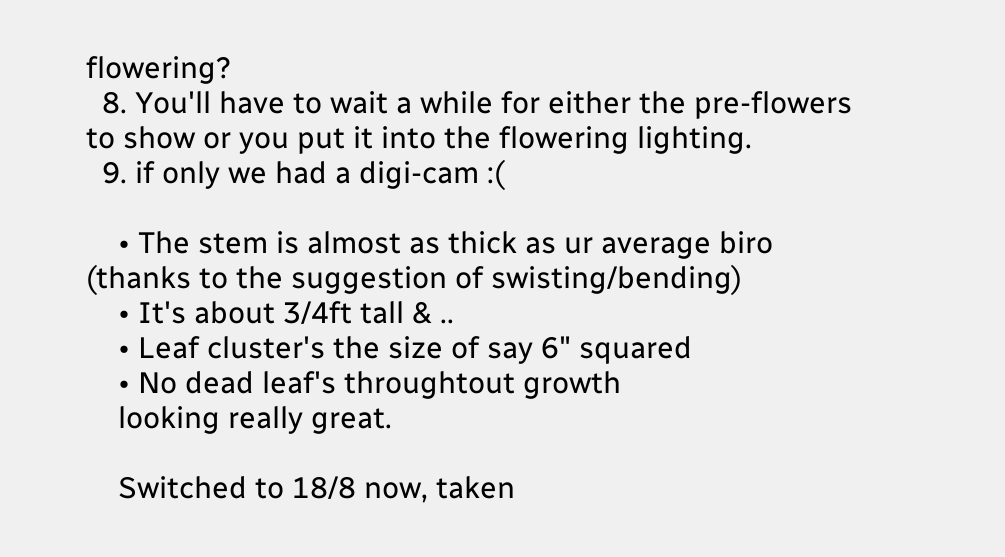flowering?
  8. You'll have to wait a while for either the pre-flowers to show or you put it into the flowering lighting.
  9. if only we had a digi-cam :(

    • The stem is almost as thick as ur average biro (thanks to the suggestion of swisting/bending)
    • It's about 3/4ft tall & ..
    • Leaf cluster's the size of say 6" squared
    • No dead leaf's throughtout growth
    looking really great.

    Switched to 18/8 now, taken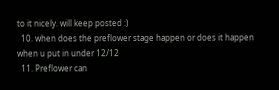to it nicely. will keep posted :)
  10. when does the preflower stage happen or does it happen when u put in under 12/12
  11. Preflower can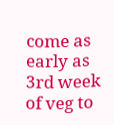come as early as 3rd week of veg to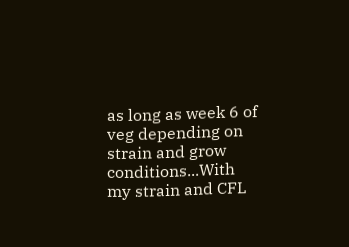as long as week 6 of veg depending on strain and grow conditions...With my strain and CFL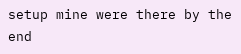setup mine were there by the end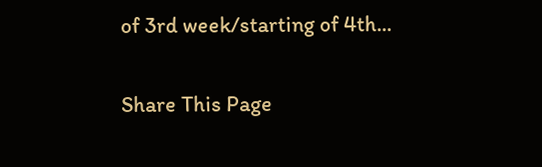of 3rd week/starting of 4th...

Share This Page